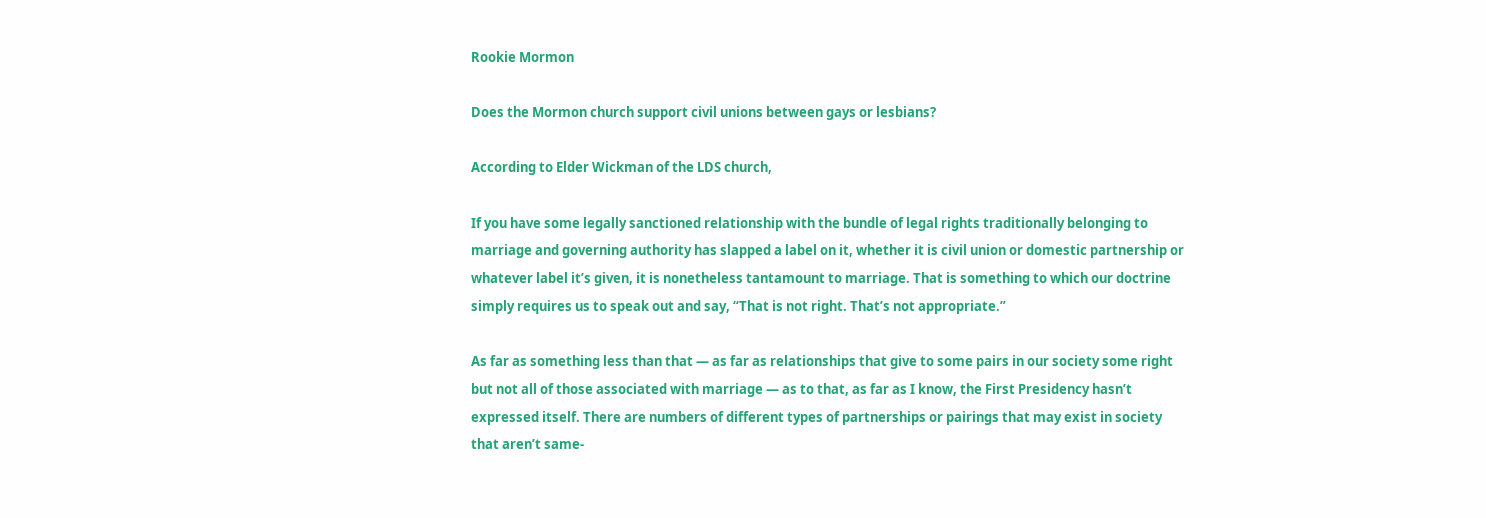Rookie Mormon

Does the Mormon church support civil unions between gays or lesbians?

According to Elder Wickman of the LDS church,

If you have some legally sanctioned relationship with the bundle of legal rights traditionally belonging to marriage and governing authority has slapped a label on it, whether it is civil union or domestic partnership or whatever label it’s given, it is nonetheless tantamount to marriage. That is something to which our doctrine simply requires us to speak out and say, “That is not right. That’s not appropriate.”

As far as something less than that — as far as relationships that give to some pairs in our society some right but not all of those associated with marriage — as to that, as far as I know, the First Presidency hasn’t expressed itself. There are numbers of different types of partnerships or pairings that may exist in society that aren’t same-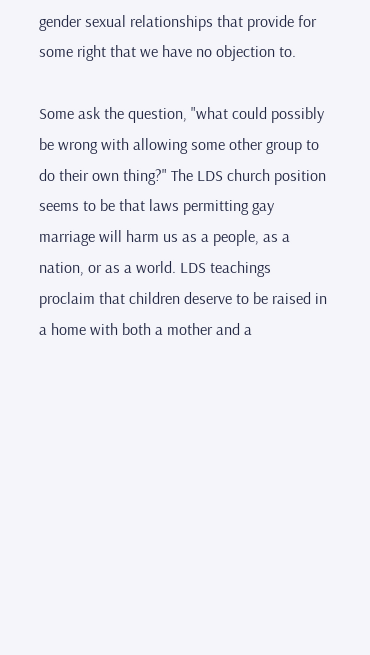gender sexual relationships that provide for some right that we have no objection to.

Some ask the question, "what could possibly be wrong with allowing some other group to do their own thing?" The LDS church position seems to be that laws permitting gay marriage will harm us as a people, as a nation, or as a world. LDS teachings proclaim that children deserve to be raised in a home with both a mother and a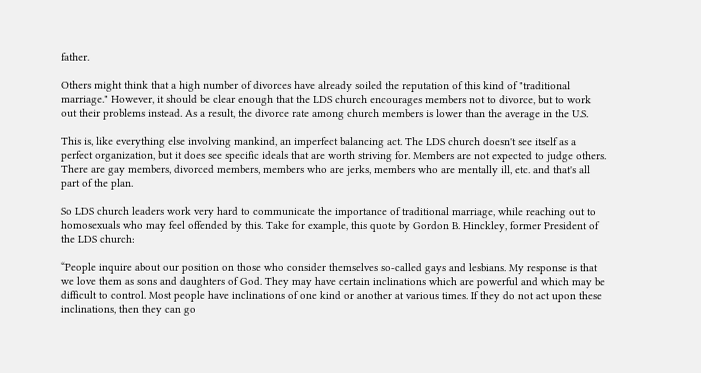father.

Others might think that a high number of divorces have already soiled the reputation of this kind of "traditional marriage." However, it should be clear enough that the LDS church encourages members not to divorce, but to work out their problems instead. As a result, the divorce rate among church members is lower than the average in the U.S.

This is, like everything else involving mankind, an imperfect balancing act. The LDS church doesn't see itself as a perfect organization, but it does see specific ideals that are worth striving for. Members are not expected to judge others. There are gay members, divorced members, members who are jerks, members who are mentally ill, etc. and that's all part of the plan.

So LDS church leaders work very hard to communicate the importance of traditional marriage, while reaching out to homosexuals who may feel offended by this. Take for example, this quote by Gordon B. Hinckley, former President of the LDS church:

“People inquire about our position on those who consider themselves so-called gays and lesbians. My response is that we love them as sons and daughters of God. They may have certain inclinations which are powerful and which may be difficult to control. Most people have inclinations of one kind or another at various times. If they do not act upon these inclinations, then they can go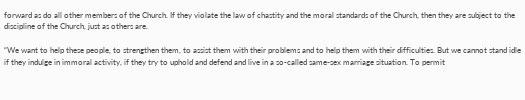forward as do all other members of the Church. If they violate the law of chastity and the moral standards of the Church, then they are subject to the discipline of the Church, just as others are.

“We want to help these people, to strengthen them, to assist them with their problems and to help them with their difficulties. But we cannot stand idle if they indulge in immoral activity, if they try to uphold and defend and live in a so-called same-sex marriage situation. To permit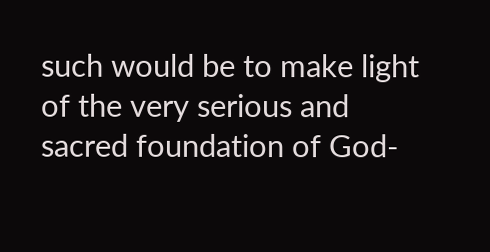such would be to make light of the very serious and sacred foundation of God-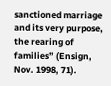sanctioned marriage and its very purpose, the rearing of families” (Ensign, Nov. 1998, 71).